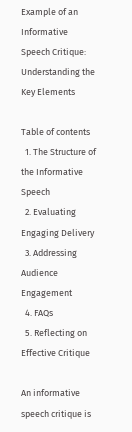Example of an Informative Speech Critique: Understanding the Key Elements

Table of contents
  1. The Structure of the Informative Speech
  2. Evaluating Engaging Delivery
  3. Addressing Audience Engagement
  4. FAQs
  5. Reflecting on Effective Critique

An informative speech critique is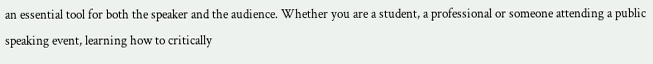an essential tool for both the speaker and the audience. Whether you are a student, a professional or someone attending a public speaking event, learning how to critically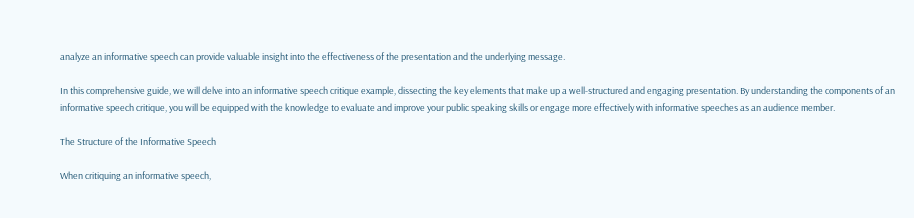analyze an informative speech can provide valuable insight into the effectiveness of the presentation and the underlying message.

In this comprehensive guide, we will delve into an informative speech critique example, dissecting the key elements that make up a well-structured and engaging presentation. By understanding the components of an informative speech critique, you will be equipped with the knowledge to evaluate and improve your public speaking skills or engage more effectively with informative speeches as an audience member.

The Structure of the Informative Speech

When critiquing an informative speech,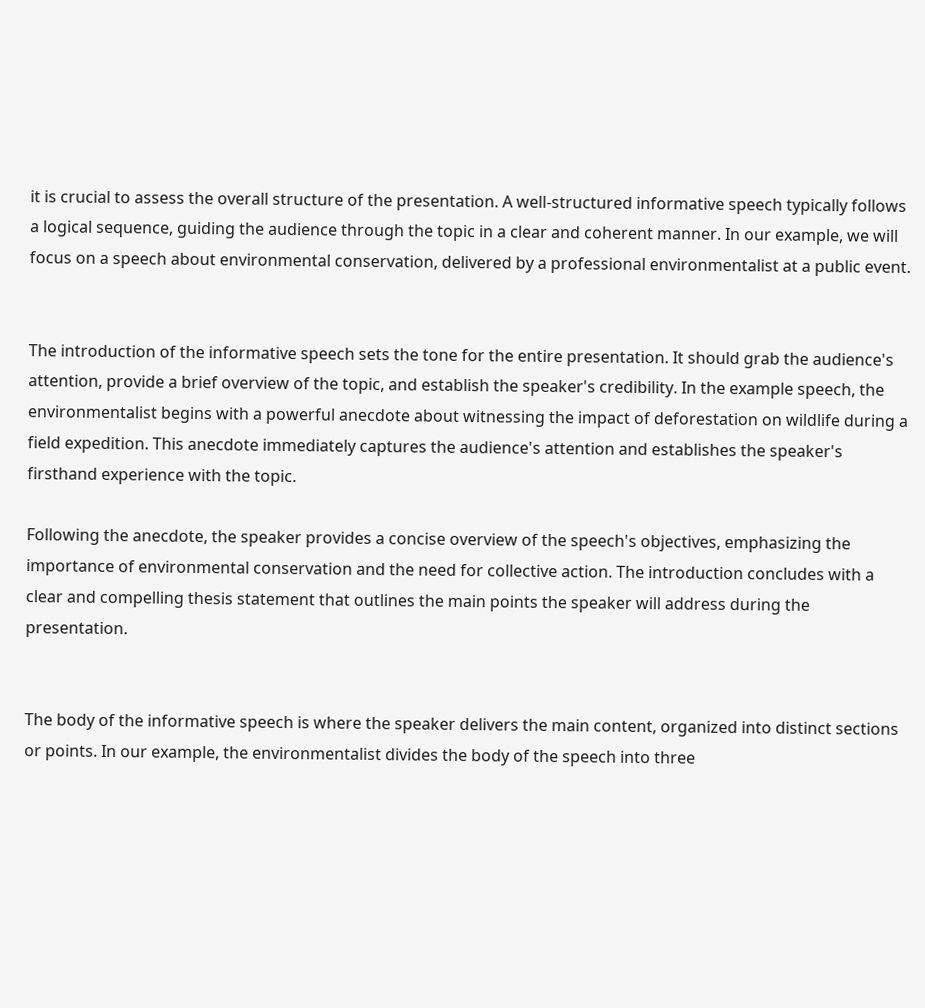it is crucial to assess the overall structure of the presentation. A well-structured informative speech typically follows a logical sequence, guiding the audience through the topic in a clear and coherent manner. In our example, we will focus on a speech about environmental conservation, delivered by a professional environmentalist at a public event.


The introduction of the informative speech sets the tone for the entire presentation. It should grab the audience's attention, provide a brief overview of the topic, and establish the speaker's credibility. In the example speech, the environmentalist begins with a powerful anecdote about witnessing the impact of deforestation on wildlife during a field expedition. This anecdote immediately captures the audience's attention and establishes the speaker's firsthand experience with the topic.

Following the anecdote, the speaker provides a concise overview of the speech's objectives, emphasizing the importance of environmental conservation and the need for collective action. The introduction concludes with a clear and compelling thesis statement that outlines the main points the speaker will address during the presentation.


The body of the informative speech is where the speaker delivers the main content, organized into distinct sections or points. In our example, the environmentalist divides the body of the speech into three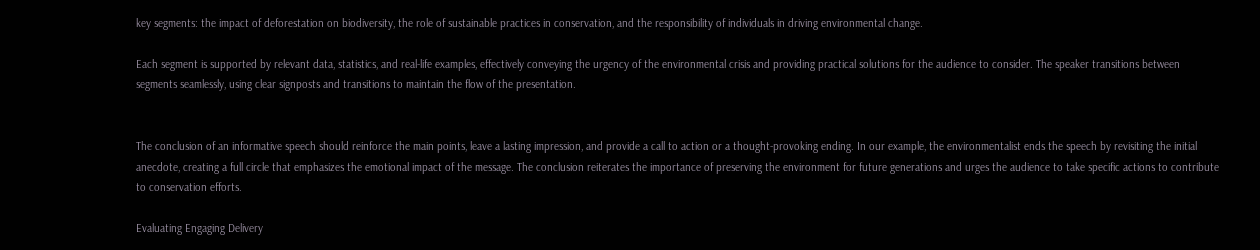key segments: the impact of deforestation on biodiversity, the role of sustainable practices in conservation, and the responsibility of individuals in driving environmental change.

Each segment is supported by relevant data, statistics, and real-life examples, effectively conveying the urgency of the environmental crisis and providing practical solutions for the audience to consider. The speaker transitions between segments seamlessly, using clear signposts and transitions to maintain the flow of the presentation.


The conclusion of an informative speech should reinforce the main points, leave a lasting impression, and provide a call to action or a thought-provoking ending. In our example, the environmentalist ends the speech by revisiting the initial anecdote, creating a full circle that emphasizes the emotional impact of the message. The conclusion reiterates the importance of preserving the environment for future generations and urges the audience to take specific actions to contribute to conservation efforts.

Evaluating Engaging Delivery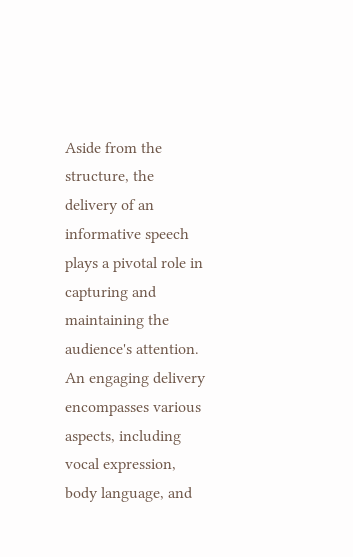Aside from the structure, the delivery of an informative speech plays a pivotal role in capturing and maintaining the audience's attention. An engaging delivery encompasses various aspects, including vocal expression, body language, and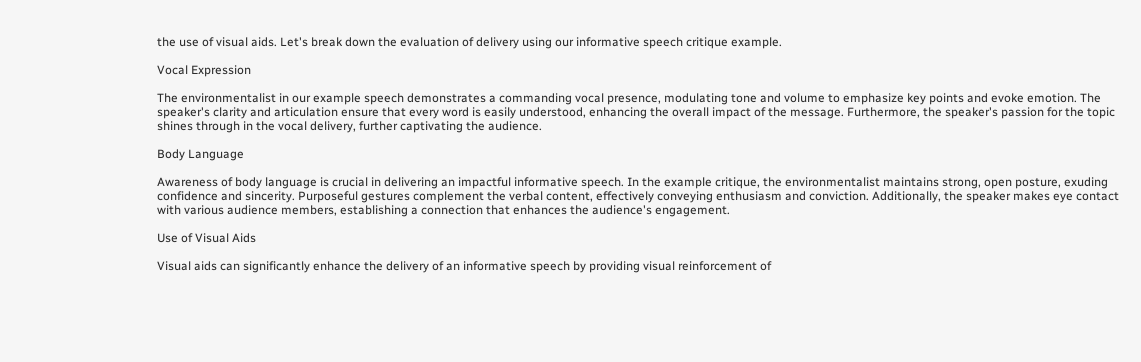the use of visual aids. Let's break down the evaluation of delivery using our informative speech critique example.

Vocal Expression

The environmentalist in our example speech demonstrates a commanding vocal presence, modulating tone and volume to emphasize key points and evoke emotion. The speaker's clarity and articulation ensure that every word is easily understood, enhancing the overall impact of the message. Furthermore, the speaker's passion for the topic shines through in the vocal delivery, further captivating the audience.

Body Language

Awareness of body language is crucial in delivering an impactful informative speech. In the example critique, the environmentalist maintains strong, open posture, exuding confidence and sincerity. Purposeful gestures complement the verbal content, effectively conveying enthusiasm and conviction. Additionally, the speaker makes eye contact with various audience members, establishing a connection that enhances the audience's engagement.

Use of Visual Aids

Visual aids can significantly enhance the delivery of an informative speech by providing visual reinforcement of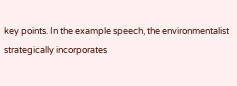key points. In the example speech, the environmentalist strategically incorporates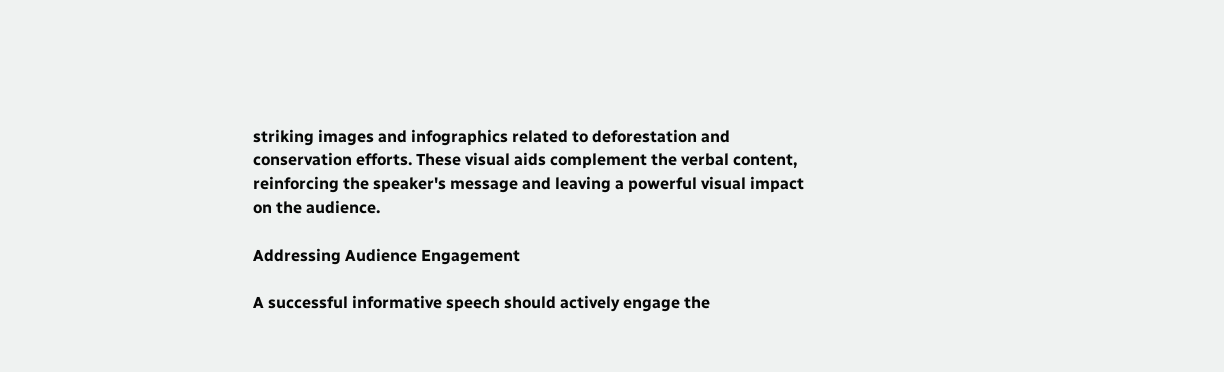striking images and infographics related to deforestation and conservation efforts. These visual aids complement the verbal content, reinforcing the speaker's message and leaving a powerful visual impact on the audience.

Addressing Audience Engagement

A successful informative speech should actively engage the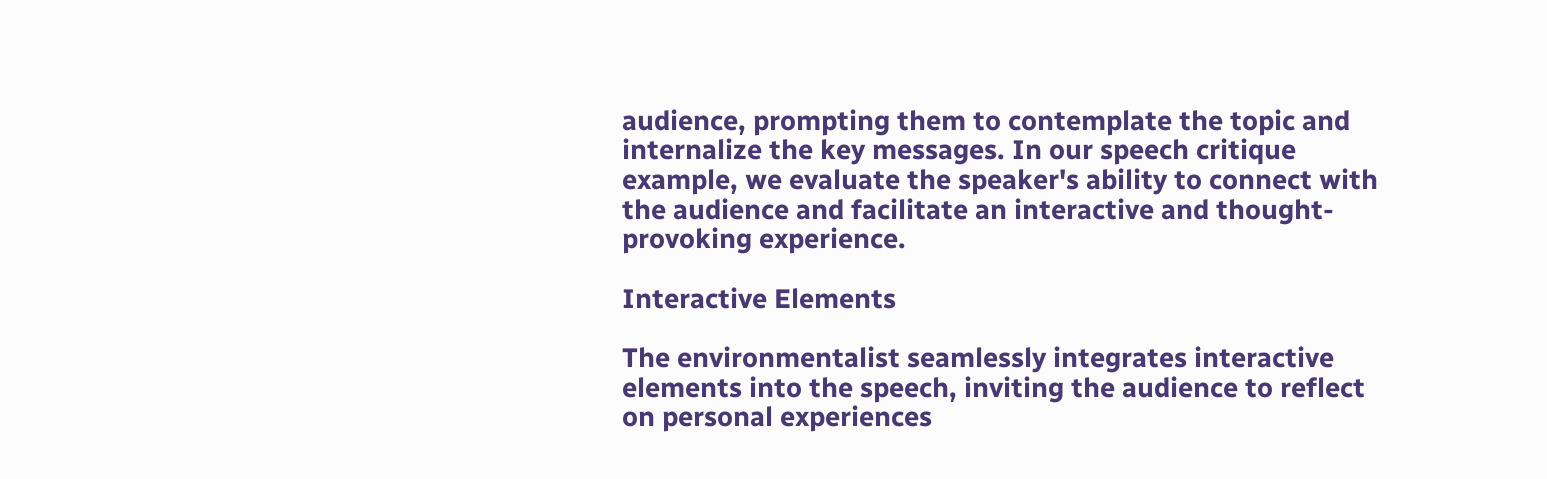audience, prompting them to contemplate the topic and internalize the key messages. In our speech critique example, we evaluate the speaker's ability to connect with the audience and facilitate an interactive and thought-provoking experience.

Interactive Elements

The environmentalist seamlessly integrates interactive elements into the speech, inviting the audience to reflect on personal experiences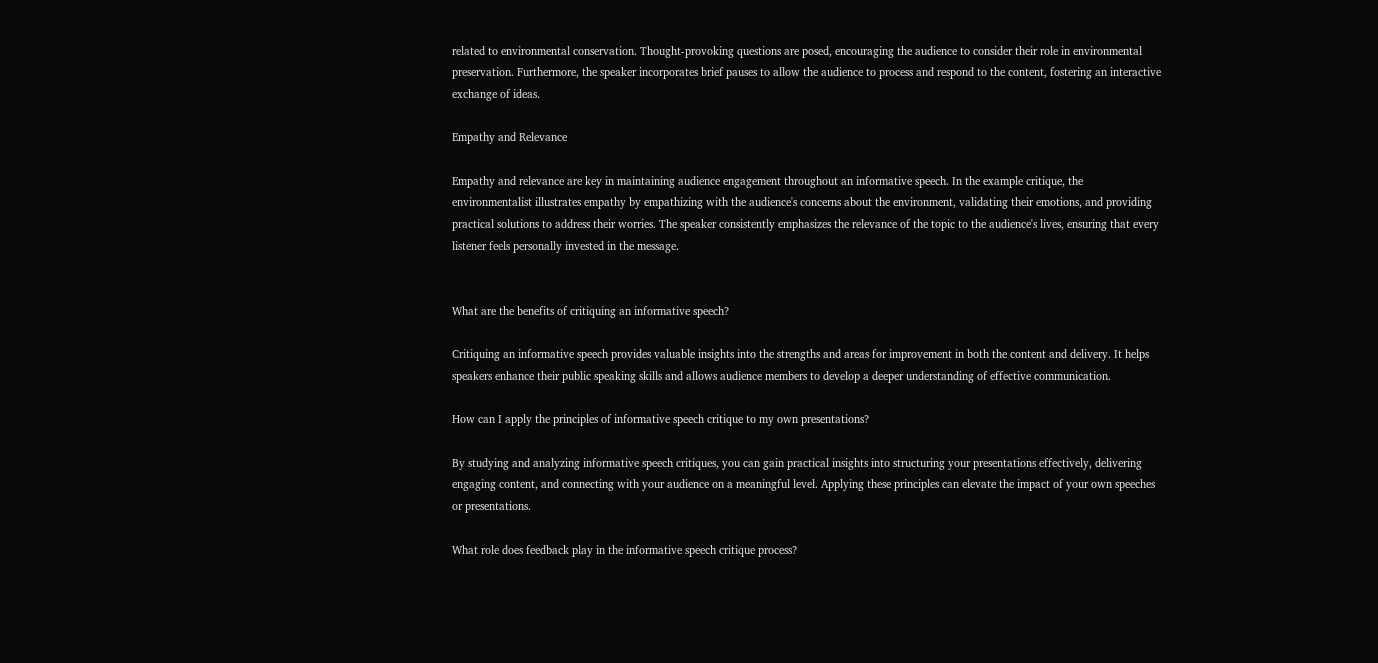related to environmental conservation. Thought-provoking questions are posed, encouraging the audience to consider their role in environmental preservation. Furthermore, the speaker incorporates brief pauses to allow the audience to process and respond to the content, fostering an interactive exchange of ideas.

Empathy and Relevance

Empathy and relevance are key in maintaining audience engagement throughout an informative speech. In the example critique, the environmentalist illustrates empathy by empathizing with the audience's concerns about the environment, validating their emotions, and providing practical solutions to address their worries. The speaker consistently emphasizes the relevance of the topic to the audience's lives, ensuring that every listener feels personally invested in the message.


What are the benefits of critiquing an informative speech?

Critiquing an informative speech provides valuable insights into the strengths and areas for improvement in both the content and delivery. It helps speakers enhance their public speaking skills and allows audience members to develop a deeper understanding of effective communication.

How can I apply the principles of informative speech critique to my own presentations?

By studying and analyzing informative speech critiques, you can gain practical insights into structuring your presentations effectively, delivering engaging content, and connecting with your audience on a meaningful level. Applying these principles can elevate the impact of your own speeches or presentations.

What role does feedback play in the informative speech critique process?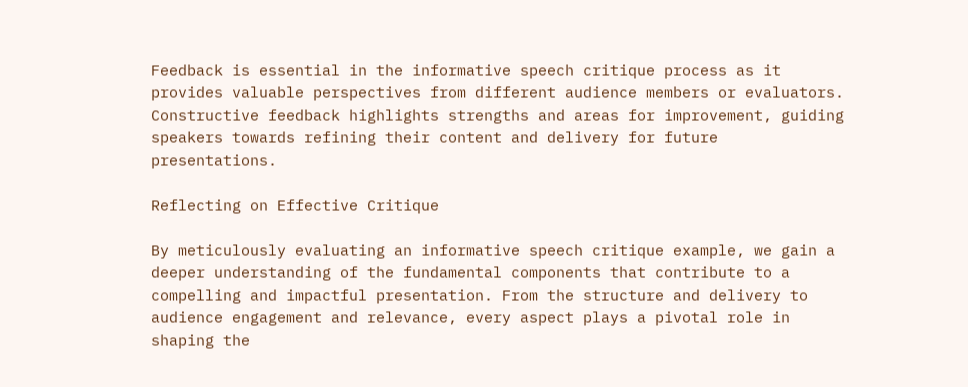Feedback is essential in the informative speech critique process as it provides valuable perspectives from different audience members or evaluators. Constructive feedback highlights strengths and areas for improvement, guiding speakers towards refining their content and delivery for future presentations.

Reflecting on Effective Critique

By meticulously evaluating an informative speech critique example, we gain a deeper understanding of the fundamental components that contribute to a compelling and impactful presentation. From the structure and delivery to audience engagement and relevance, every aspect plays a pivotal role in shaping the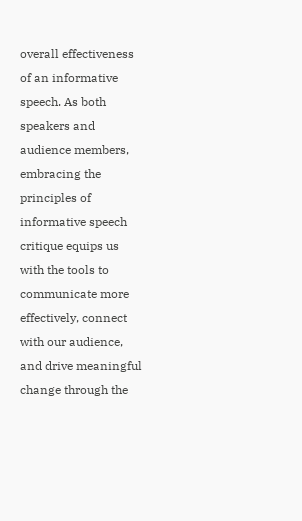overall effectiveness of an informative speech. As both speakers and audience members, embracing the principles of informative speech critique equips us with the tools to communicate more effectively, connect with our audience, and drive meaningful change through the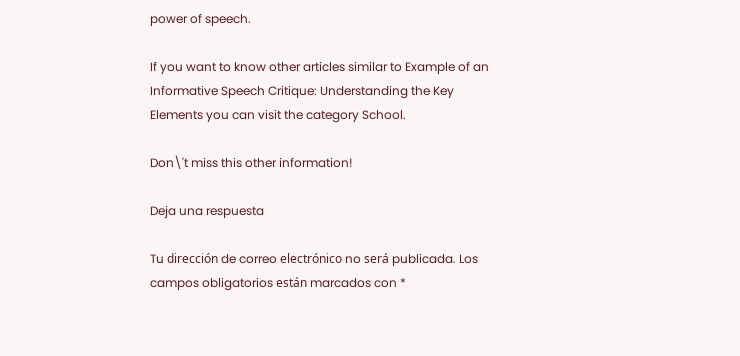power of speech.

If you want to know other articles similar to Example of an Informative Speech Critique: Understanding the Key Elements you can visit the category School.

Don\'t miss this other information!

Deja una respuesta

Tu dirección de correo electrónico no será publicada. Los campos obligatorios están marcados con *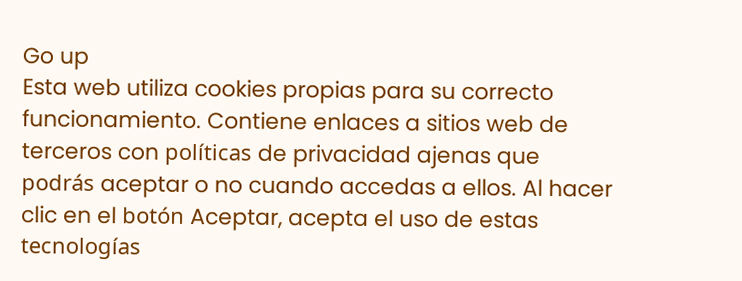Go up
Esta web utiliza cookies propias para su correcto funcionamiento. Contiene enlaces a sitios web de terceros con políticas de privacidad ajenas que podrás aceptar o no cuando accedas a ellos. Al hacer clic en el botón Aceptar, acepta el uso de estas tecnologías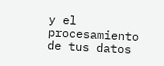y el procesamiento de tus datos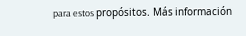para estos propósitos. Más información